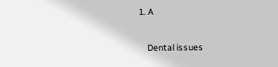1. A

    Dental issues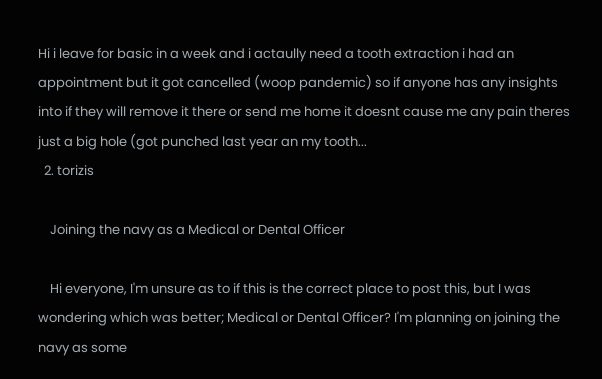Hi i leave for basic in a week and i actaully need a tooth extraction i had an appointment but it got cancelled (woop pandemic) so if anyone has any insights into if they will remove it there or send me home it doesnt cause me any pain theres just a big hole (got punched last year an my tooth...
  2. torizis

    Joining the navy as a Medical or Dental Officer

    Hi everyone, I'm unsure as to if this is the correct place to post this, but I was wondering which was better; Medical or Dental Officer? I'm planning on joining the navy as some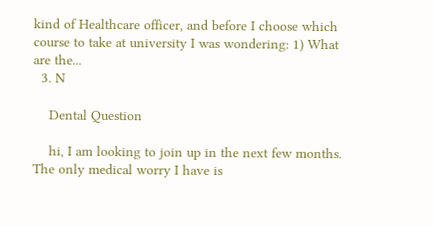kind of Healthcare officer, and before I choose which course to take at university I was wondering: 1) What are the...
  3. N

    Dental Question

    hi, I am looking to join up in the next few months. The only medical worry I have is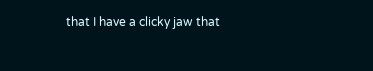that I have a clicky jaw that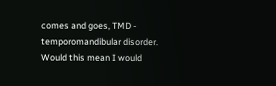comes and goes, TMD - temporomandibular disorder. Would this mean I would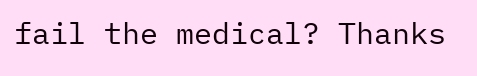fail the medical? Thanks